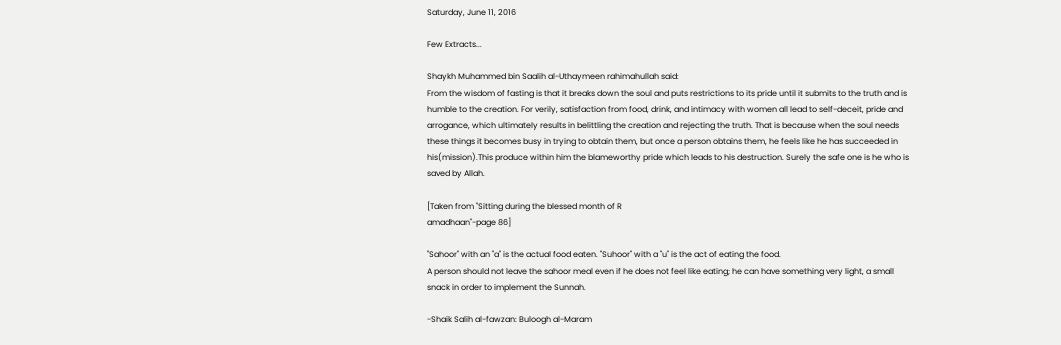Saturday, June 11, 2016

Few Extracts...

Shaykh Muhammed bin Saalih al-Uthaymeen rahimahullah said:
From the wisdom of fasting is that it breaks down the soul and puts restrictions to its pride until it submits to the truth and is humble to the creation. For verily, satisfaction from food, drink, and intimacy with women all lead to self-deceit, pride and arrogance, which ultimately results in belittling the creation and rejecting the truth. That is because when the soul needs these things it becomes busy in trying to obtain them, but once a person obtains them, he feels like he has succeeded in his(mission).This produce within him the blameworthy pride which leads to his destruction. Surely the safe one is he who is saved by Allah.

[Taken from "Sitting during the blessed month of R
amadhaan"-page 86]

"Sahoor" with an "a" is the actual food eaten. "Suhoor" with a "u" is the act of eating the food.
A person should not leave the sahoor meal even if he does not feel like eating; he can have something very light, a small snack in order to implement the Sunnah.

-Shaik Salih al-fawzan: Buloogh al-Maram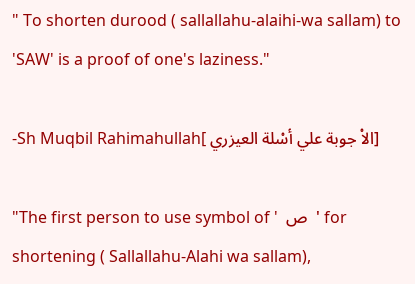" To shorten durood ( sallallahu-alaihi-wa sallam) to 'SAW' is a proof of one's laziness."

-Sh Muqbil Rahimahullah[ الاْ جوبة علي أسْلة العيزري]

"The first person to use symbol of '  ص  ' for shortening ( Sallallahu-Alahi wa sallam),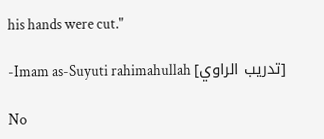his hands were cut."

-Imam as-Suyuti rahimahullah [تدريب الراوي]

No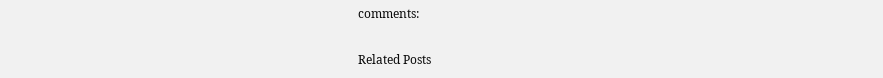comments:


Related Posts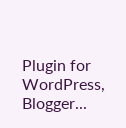Plugin for WordPress, Blogger...